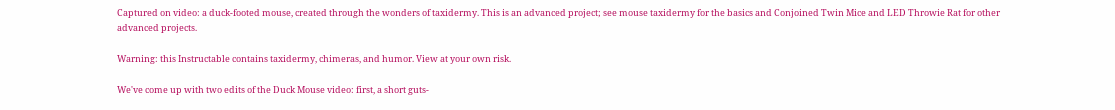Captured on video: a duck-footed mouse, created through the wonders of taxidermy. This is an advanced project; see mouse taxidermy for the basics and Conjoined Twin Mice and LED Throwie Rat for other advanced projects.

Warning: this Instructable contains taxidermy, chimeras, and humor. View at your own risk.

We've come up with two edits of the Duck Mouse video: first, a short guts-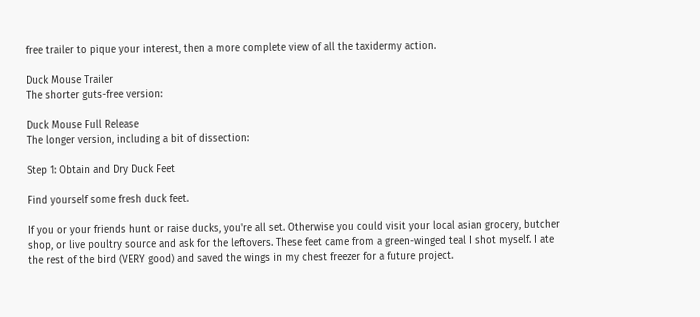free trailer to pique your interest, then a more complete view of all the taxidermy action.

Duck Mouse Trailer
The shorter guts-free version:

Duck Mouse Full Release
The longer version, including a bit of dissection:

Step 1: Obtain and Dry Duck Feet

Find yourself some fresh duck feet.

If you or your friends hunt or raise ducks, you're all set. Otherwise you could visit your local asian grocery, butcher shop, or live poultry source and ask for the leftovers. These feet came from a green-winged teal I shot myself. I ate the rest of the bird (VERY good) and saved the wings in my chest freezer for a future project.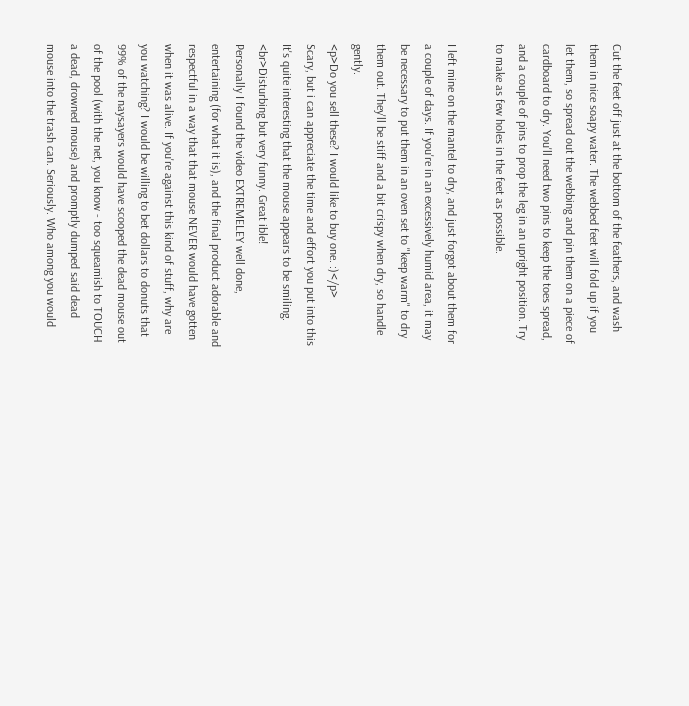Cut the feet off just at the bottom of the feathers, and wash them in nice soapy water. The webbed feet will fold up if you let them, so spread out the webbing and pin them on a piece of cardboard to dry. You'll need two pins to keep the toes spread, and a couple of pins to prop the leg in an upright position. Try to make as few holes in the feet as possible.

I left mine on the mantel to dry, and just forgot about them for a couple of days. If you're in an excessively humid area, it may be necessary to put them in an oven set to "keep warm" to dry them out. They'll be stiff and a bit crispy when dry, so handle gently.
<p>Do you sell these? I would like to buy one. :)</p>
Scary, but i can appreciate the time and effort you put into this
It's quite interesting that the mouse appears to be smiling. <br>Disturbing but very funny. Great ible!
Personally I found the video EXTREMELEY well done, entertaining (for what it is), and the final product adorable and respectful in a way that that mouse NEVER would have gotten when it was alive. If you're against this kind of stuff, why are you watching? I would be willing to bet dollars to donuts that 99% of the naysayers would have scooped the dead mouse out of the pool (with the net, you know - too squeamish to TOUCH a dead, drowned mouse) and promptly dumped said dead mouse into the trash can. Seriously. Who among you would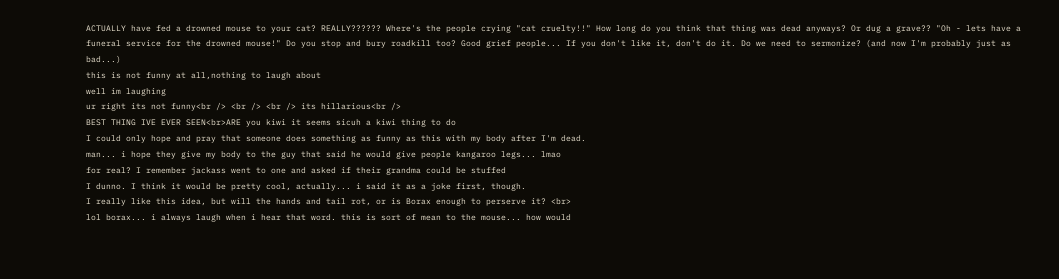ACTUALLY have fed a drowned mouse to your cat? REALLY?????? Where's the people crying "cat cruelty!!" How long do you think that thing was dead anyways? Or dug a grave?? "Oh - lets have a funeral service for the drowned mouse!" Do you stop and bury roadkill too? Good grief people... If you don't like it, don't do it. Do we need to sermonize? (and now I'm probably just as bad...)
this is not funny at all,nothing to laugh about
well im laughing
ur right its not funny<br /> <br /> <br /> its hillarious<br />
BEST THING IVE EVER SEEN<br>ARE you kiwi it seems sicuh a kiwi thing to do
I could only hope and pray that someone does something as funny as this with my body after I'm dead.
man... i hope they give my body to the guy that said he would give people kangaroo legs... lmao
for real? I remember jackass went to one and asked if their grandma could be stuffed
I dunno. I think it would be pretty cool, actually... i said it as a joke first, though.
I really like this idea, but will the hands and tail rot, or is Borax enough to perserve it? <br>
lol borax... i always laugh when i hear that word. this is sort of mean to the mouse... how would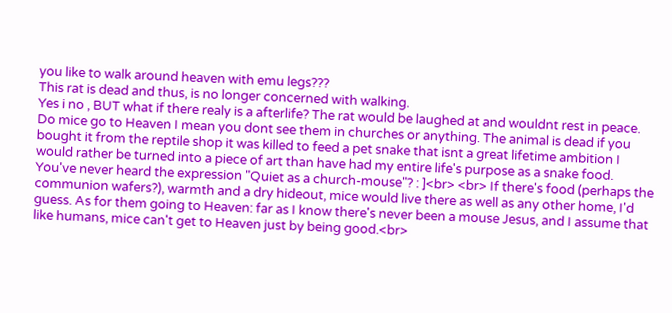you like to walk around heaven with emu legs???
This rat is dead and thus, is no longer concerned with walking.
Yes i no , BUT what if there realy is a afterlife? The rat would be laughed at and wouldnt rest in peace.
Do mice go to Heaven I mean you dont see them in churches or anything. The animal is dead if you bought it from the reptile shop it was killed to feed a pet snake that isnt a great lifetime ambition I would rather be turned into a piece of art than have had my entire life's purpose as a snake food.
You've never heard the expression "Quiet as a church-mouse"? : ]<br> <br> If there's food (perhaps the communion wafers?), warmth and a dry hideout, mice would live there as well as any other home, I'd guess. As for them going to Heaven: far as I know there's never been a mouse Jesus, and I assume that like humans, mice can't get to Heaven just by being good.<br>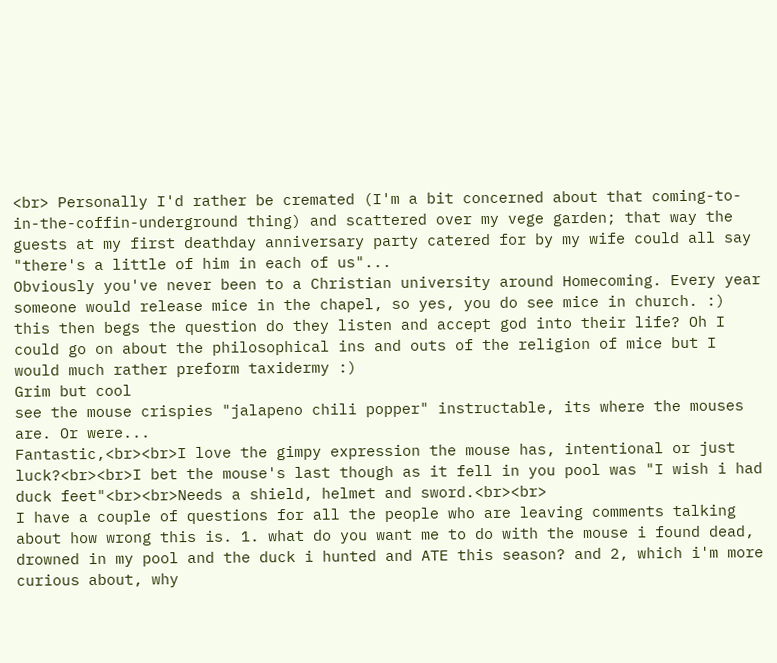<br> Personally I'd rather be cremated (I'm a bit concerned about that coming-to-in-the-coffin-underground thing) and scattered over my vege garden; that way the guests at my first deathday anniversary party catered for by my wife could all say "there's a little of him in each of us"...
Obviously you've never been to a Christian university around Homecoming. Every year someone would release mice in the chapel, so yes, you do see mice in church. :)
this then begs the question do they listen and accept god into their life? Oh I could go on about the philosophical ins and outs of the religion of mice but I would much rather preform taxidermy :)
Grim but cool
see the mouse crispies "jalapeno chili popper" instructable, its where the mouses are. Or were...
Fantastic,<br><br>I love the gimpy expression the mouse has, intentional or just luck?<br><br>I bet the mouse's last though as it fell in you pool was "I wish i had duck feet"<br><br>Needs a shield, helmet and sword.<br><br>
I have a couple of questions for all the people who are leaving comments talking about how wrong this is. 1. what do you want me to do with the mouse i found dead, drowned in my pool and the duck i hunted and ATE this season? and 2, which i'm more curious about, why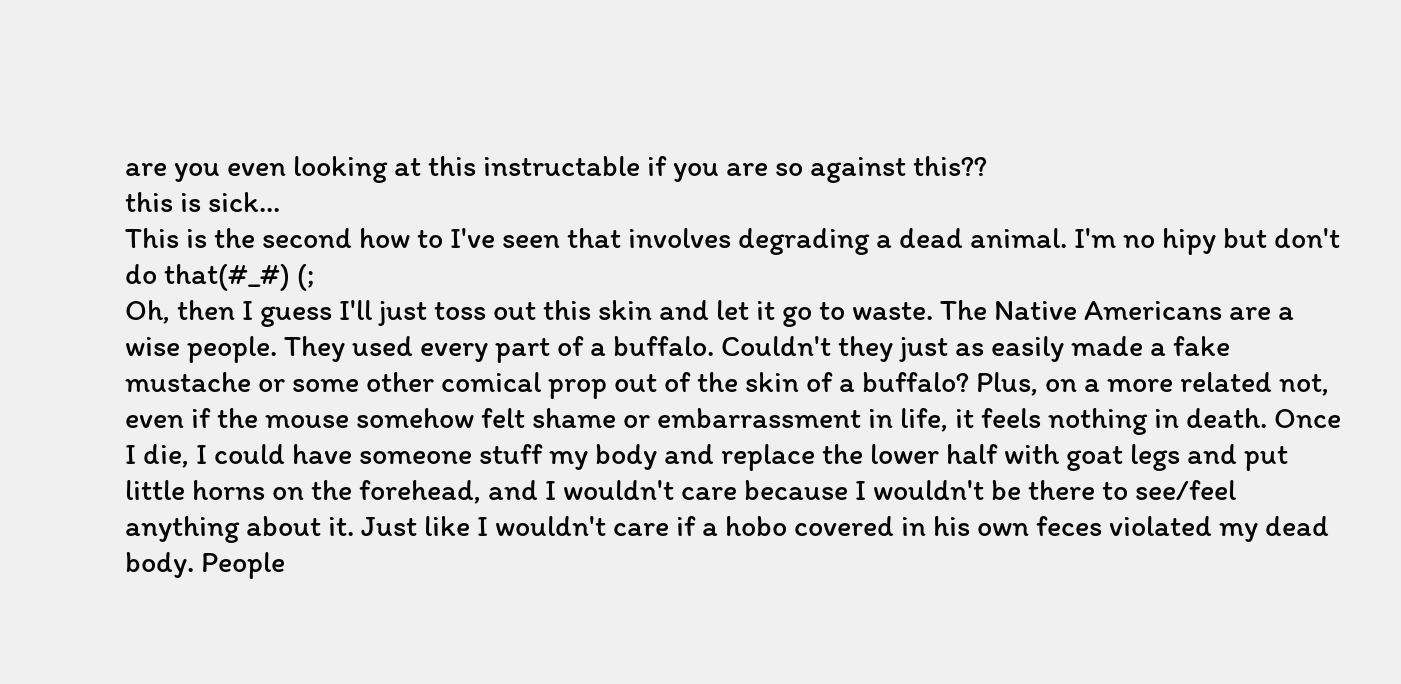are you even looking at this instructable if you are so against this??
this is sick...
This is the second how to I've seen that involves degrading a dead animal. I'm no hipy but don't do that(#_#) (;
Oh, then I guess I'll just toss out this skin and let it go to waste. The Native Americans are a wise people. They used every part of a buffalo. Couldn't they just as easily made a fake mustache or some other comical prop out of the skin of a buffalo? Plus, on a more related not, even if the mouse somehow felt shame or embarrassment in life, it feels nothing in death. Once I die, I could have someone stuff my body and replace the lower half with goat legs and put little horns on the forehead, and I wouldn't care because I wouldn't be there to see/feel anything about it. Just like I wouldn't care if a hobo covered in his own feces violated my dead body. People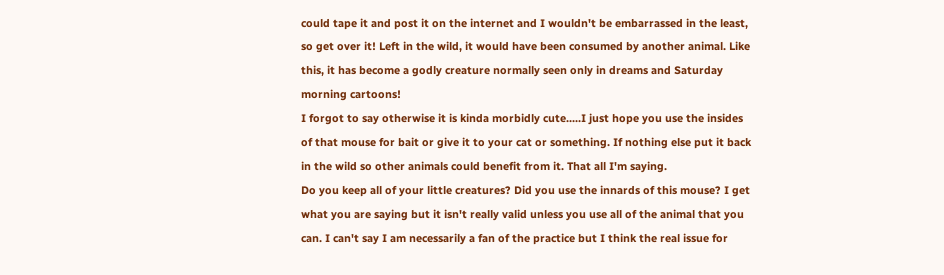could tape it and post it on the internet and I wouldn't be embarrassed in the least, so get over it! Left in the wild, it would have been consumed by another animal. Like this, it has become a godly creature normally seen only in dreams and Saturday morning cartoons!
I forgot to say otherwise it is kinda morbidly cute.....I just hope you use the insides of that mouse for bait or give it to your cat or something. If nothing else put it back in the wild so other animals could benefit from it. That all I'm saying.
Do you keep all of your little creatures? Did you use the innards of this mouse? I get what you are saying but it isn't really valid unless you use all of the animal that you can. I can't say I am necessarily a fan of the practice but I think the real issue for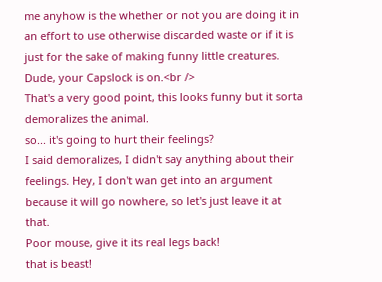me anyhow is the whether or not you are doing it in an effort to use otherwise discarded waste or if it is just for the sake of making funny little creatures.
Dude, your Capslock is on.<br />
That's a very good point, this looks funny but it sorta demoralizes the animal.
so... it's going to hurt their feelings?
I said demoralizes, I didn't say anything about their feelings. Hey, I don't wan get into an argument because it will go nowhere, so let's just leave it at that.
Poor mouse, give it its real legs back!
that is beast!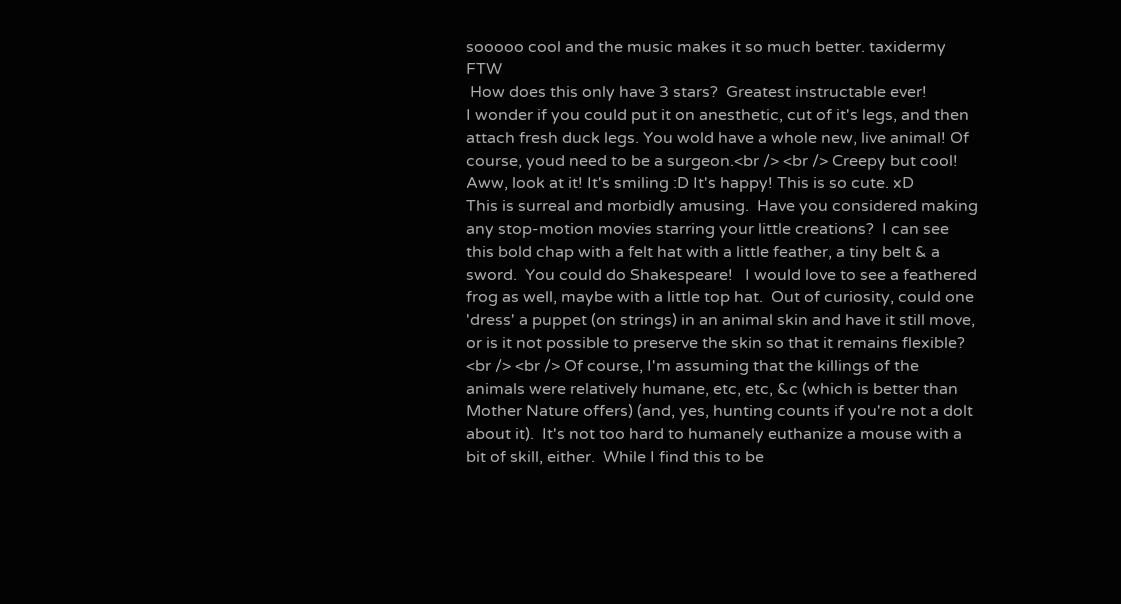sooooo cool and the music makes it so much better. taxidermy FTW
 How does this only have 3 stars?  Greatest instructable ever!
I wonder if you could put it on anesthetic, cut of it's legs, and then attach fresh duck legs. You wold have a whole new, live animal! Of course, youd need to be a surgeon.<br /> <br /> Creepy but cool!
Aww, look at it! It's smiling :D It's happy! This is so cute. xD
This is surreal and morbidly amusing.  Have you considered making any stop-motion movies starring your little creations?  I can see this bold chap with a felt hat with a little feather, a tiny belt & a sword.  You could do Shakespeare!   I would love to see a feathered frog as well, maybe with a little top hat.  Out of curiosity, could one 'dress' a puppet (on strings) in an animal skin and have it still move, or is it not possible to preserve the skin so that it remains flexible?  <br /> <br /> Of course, I'm assuming that the killings of the animals were relatively humane, etc, etc, &c (which is better than Mother Nature offers) (and, yes, hunting counts if you're not a dolt about it).  It's not too hard to humanely euthanize a mouse with a bit of skill, either.  While I find this to be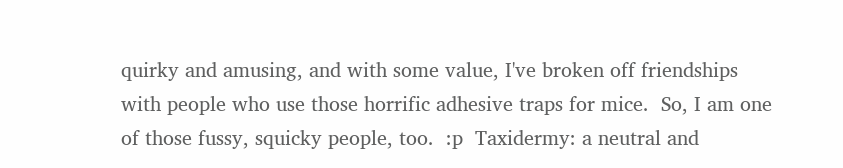quirky and amusing, and with some value, I've broken off friendships with people who use those horrific adhesive traps for mice.  So, I am one of those fussy, squicky people, too.  :p  Taxidermy: a neutral and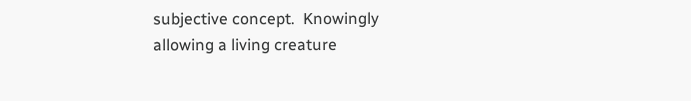subjective concept.  Knowingly allowing a living creature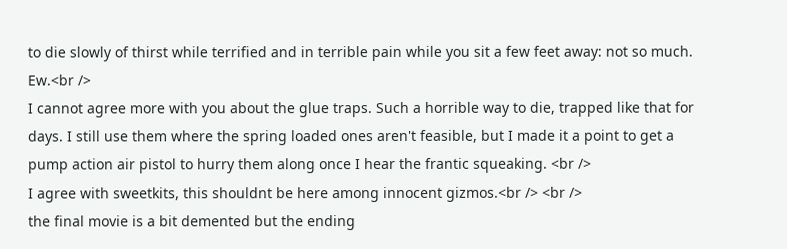to die slowly of thirst while terrified and in terrible pain while you sit a few feet away: not so much.  Ew.<br />
I cannot agree more with you about the glue traps. Such a horrible way to die, trapped like that for days. I still use them where the spring loaded ones aren't feasible, but I made it a point to get a pump action air pistol to hurry them along once I hear the frantic squeaking. <br />
I agree with sweetkits, this shouldnt be here among innocent gizmos.<br /> <br />
the final movie is a bit demented but the ending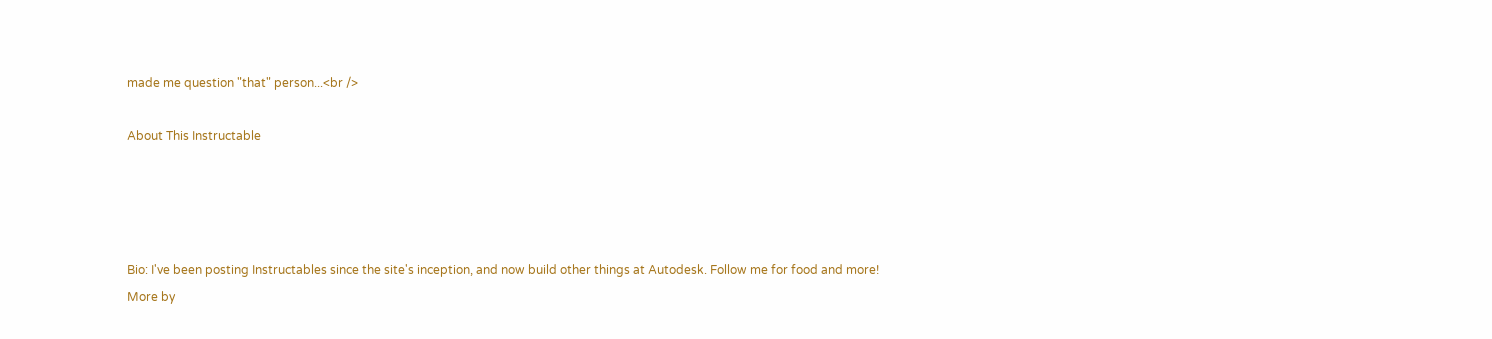made me question "that" person...<br />

About This Instructable




Bio: I've been posting Instructables since the site's inception, and now build other things at Autodesk. Follow me for food and more!
More by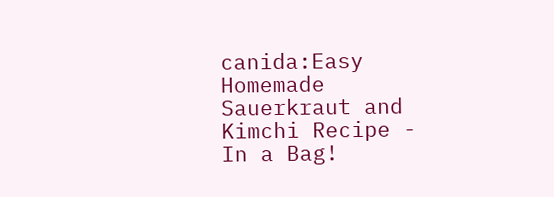canida:Easy Homemade Sauerkraut and Kimchi Recipe - In a Bag!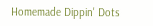Homemade Dippin' Dots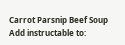Carrot Parsnip Beef Soup
Add instructable to: